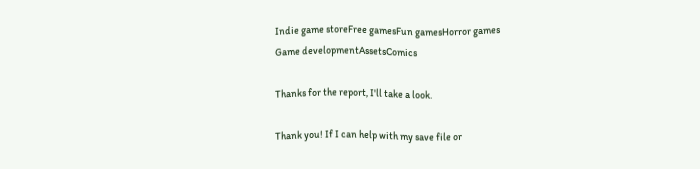Indie game storeFree gamesFun gamesHorror games
Game developmentAssetsComics

Thanks for the report, I'll take a look.

Thank you! If I can help with my save file or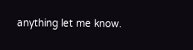anything let me know.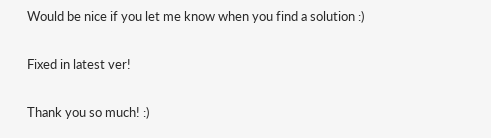Would be nice if you let me know when you find a solution :)

Fixed in latest ver!

Thank you so much! :)